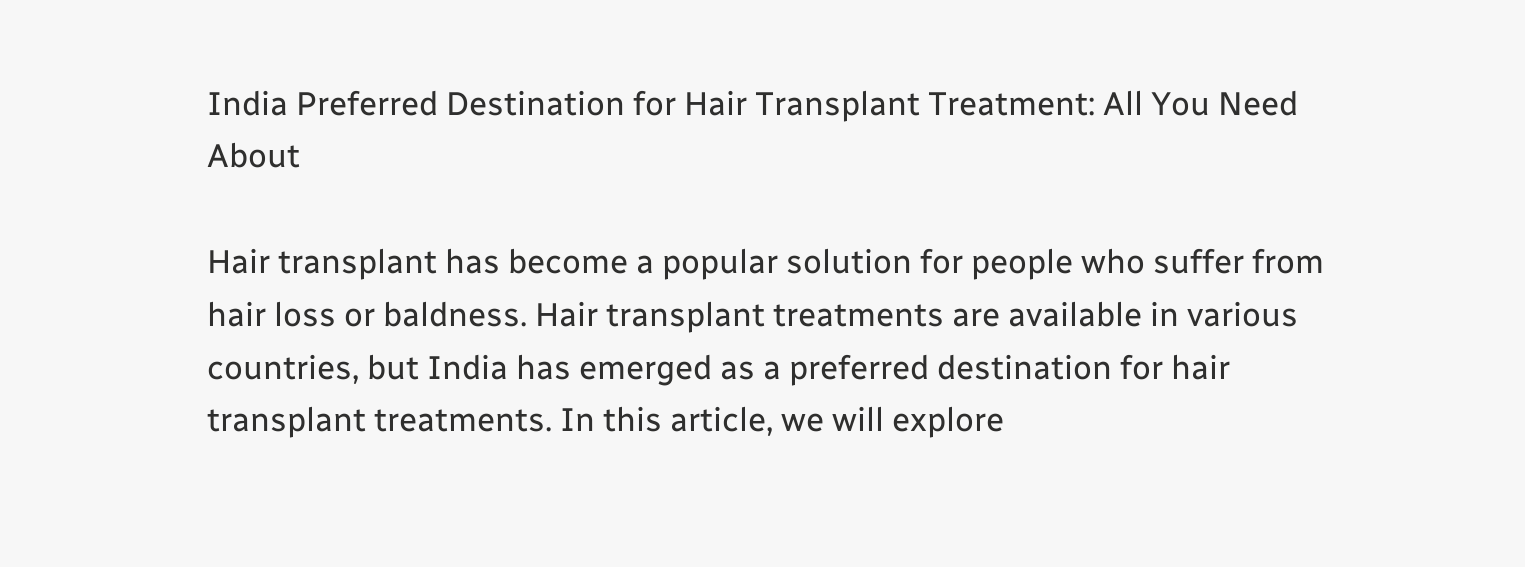India Preferred Destination for Hair Transplant Treatment: All You Need About

Hair transplant has become a popular solution for people who suffer from hair loss or baldness. Hair transplant treatments are available in various countries, but India has emerged as a preferred destination for hair transplant treatments. In this article, we will explore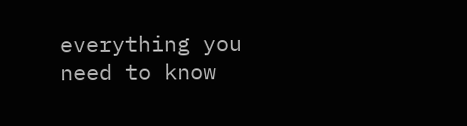everything you need to know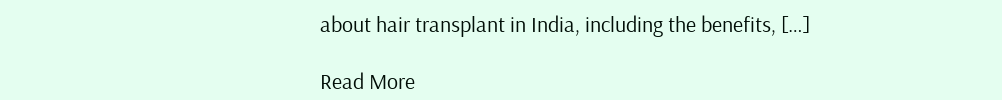about hair transplant in India, including the benefits, […]

Read More